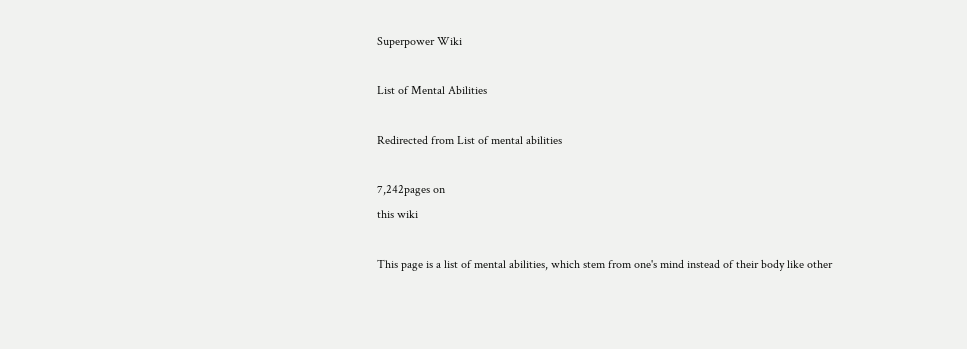Superpower Wiki

List of Mental Abilities

Redirected from List of mental abilities

7,242pages on
this wiki

This page is a list of mental abilities, which stem from one's mind instead of their body like other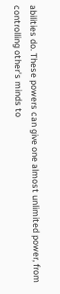abilities do. These powers can give one almost unlimited power, from controlling other's minds to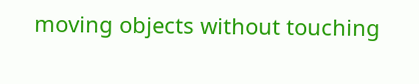moving objects without touching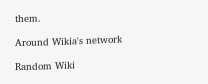them.

Around Wikia's network

Random Wiki